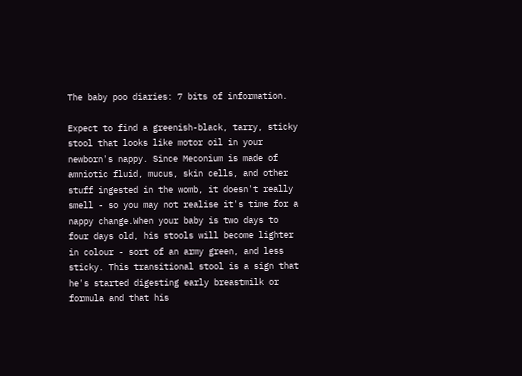The baby poo diaries: 7 bits of information.

Expect to find a greenish-black, tarry, sticky stool that looks like motor oil in your newborn's nappy. Since Meconium is made of amniotic fluid, mucus, skin cells, and other stuff ingested in the womb, it doesn't really smell - so you may not realise it's time for a nappy change.When your baby is two days to four days old, his stools will become lighter in colour - sort of an army green, and less sticky. This transitional stool is a sign that he's started digesting early breastmilk or formula and that his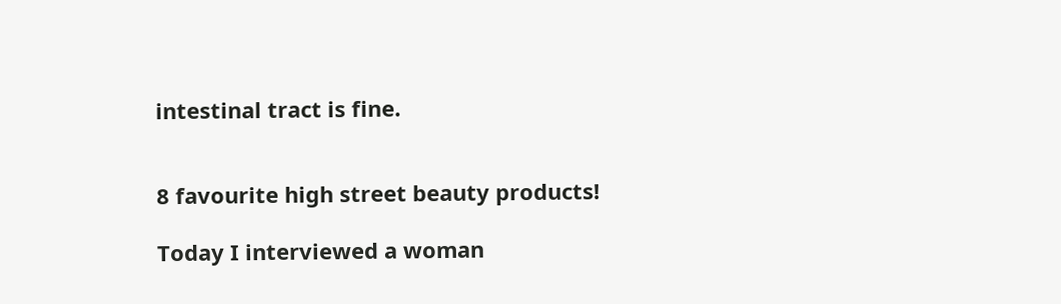intestinal tract is fine.


8 favourite high street beauty products!

Today I interviewed a woman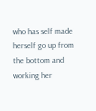who has self made herself go up from the bottom and working her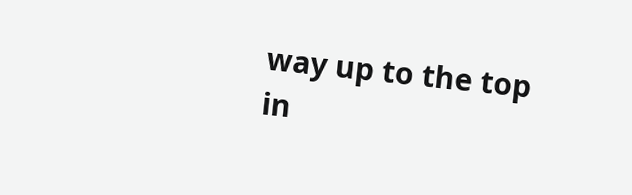way up to the top in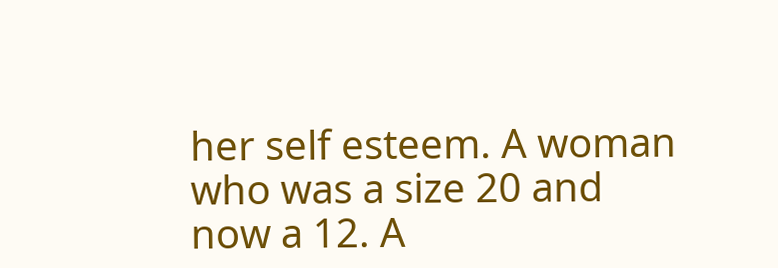her self esteem. A woman who was a size 20 and now a 12. A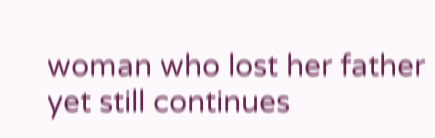woman who lost her father yet still continues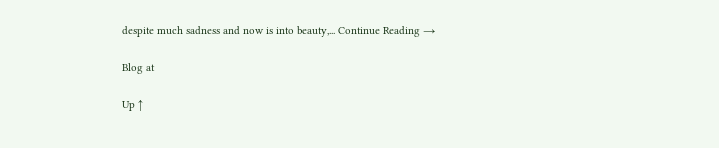despite much sadness and now is into beauty,... Continue Reading →

Blog at

Up ↑